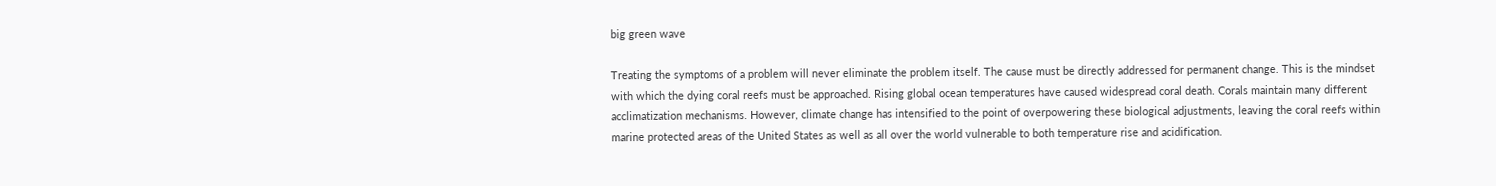big green wave

Treating the symptoms of a problem will never eliminate the problem itself. The cause must be directly addressed for permanent change. This is the mindset with which the dying coral reefs must be approached. Rising global ocean temperatures have caused widespread coral death. Corals maintain many different acclimatization mechanisms. However, climate change has intensified to the point of overpowering these biological adjustments, leaving the coral reefs within marine protected areas of the United States as well as all over the world vulnerable to both temperature rise and acidification.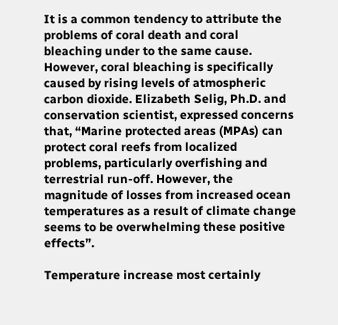It is a common tendency to attribute the problems of coral death and coral bleaching under to the same cause. However, coral bleaching is specifically caused by rising levels of atmospheric carbon dioxide. Elizabeth Selig, Ph.D. and conservation scientist, expressed concerns that, “Marine protected areas (MPAs) can protect coral reefs from localized problems, particularly overfishing and terrestrial run-off. However, the magnitude of losses from increased ocean temperatures as a result of climate change seems to be overwhelming these positive effects”.

Temperature increase most certainly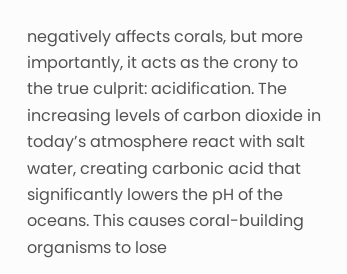negatively affects corals, but more importantly, it acts as the crony to the true culprit: acidification. The increasing levels of carbon dioxide in today’s atmosphere react with salt water, creating carbonic acid that significantly lowers the pH of the oceans. This causes coral-building organisms to lose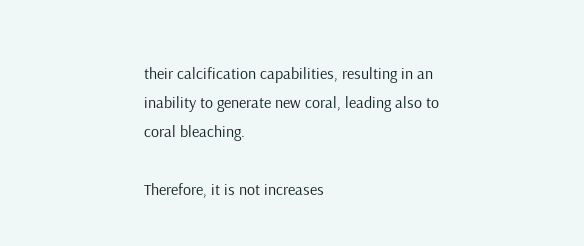their calcification capabilities, resulting in an inability to generate new coral, leading also to coral bleaching.

Therefore, it is not increases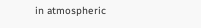in atmospheric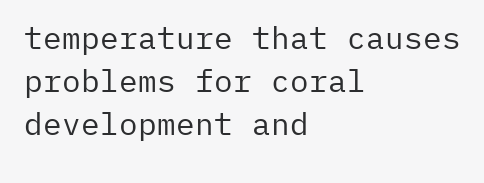temperature that causes problems for coral development and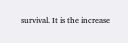survival. It is the increase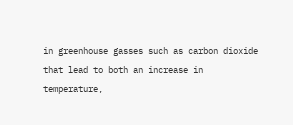in greenhouse gasses such as carbon dioxide that lead to both an increase in temperature,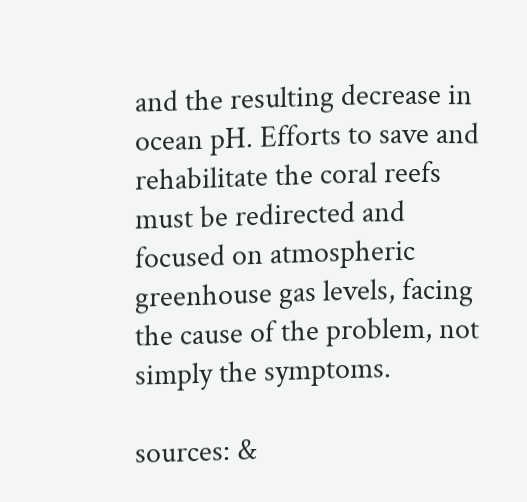and the resulting decrease in ocean pH. Efforts to save and rehabilitate the coral reefs must be redirected and focused on atmospheric greenhouse gas levels, facing the cause of the problem, not simply the symptoms.

sources: &